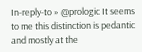In-reply-to » @prologic It seems to me this distinction is pedantic and mostly at the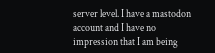server level. I have a mastodon account and I have no impression that I am being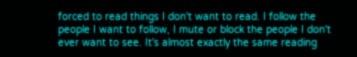forced to read things I don't want to read. I follow the people I want to follow, I mute or block the people I don't ever want to see. It's almost exactly the same reading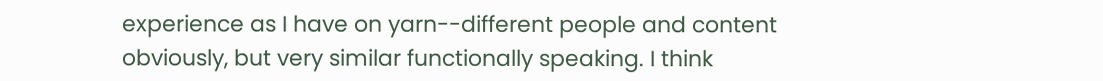experience as I have on yarn--different people and content obviously, but very similar functionally speaking. I think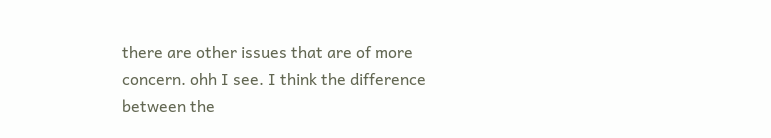there are other issues that are of more concern. ohh I see. I think the difference between the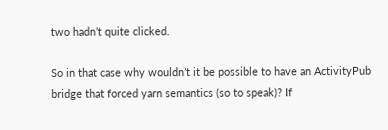two hadn’t quite clicked.

So in that case why wouldn’t it be possible to have an ActivityPub bridge that forced yarn semantics (so to speak)? If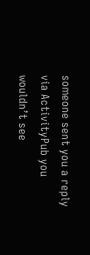someone sent you a reply via ActivityPub you wouldn’t see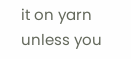it on yarn unless you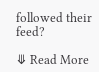followed their feed?

⤋ Read More